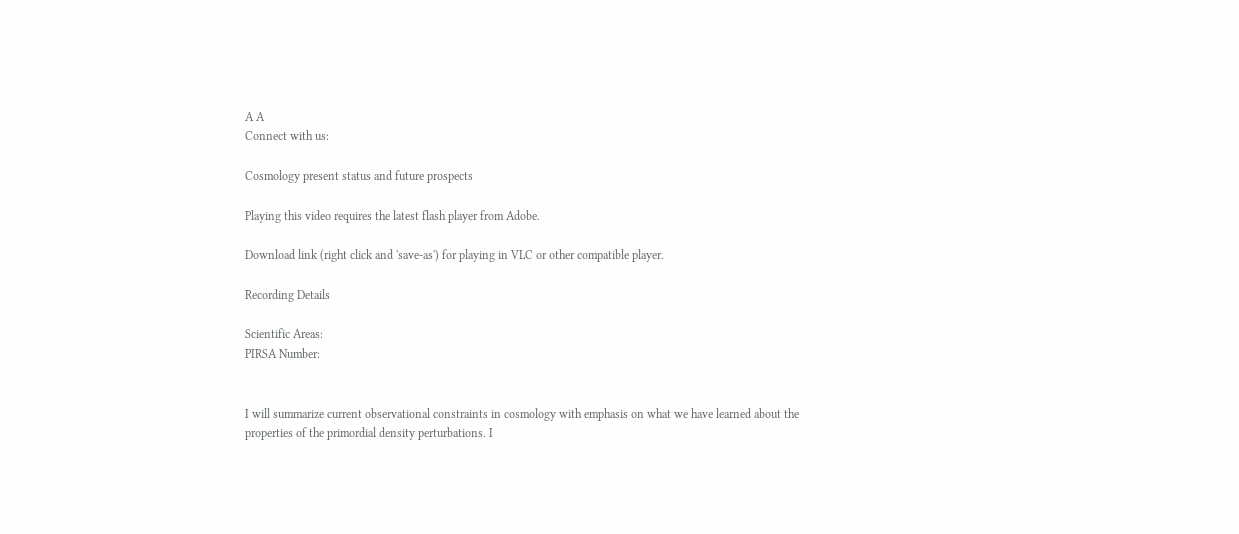A A
Connect with us:

Cosmology present status and future prospects

Playing this video requires the latest flash player from Adobe.

Download link (right click and 'save-as') for playing in VLC or other compatible player.

Recording Details

Scientific Areas:
PIRSA Number:


I will summarize current observational constraints in cosmology with emphasis on what we have learned about the properties of the primordial density perturbations. I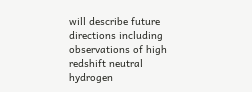will describe future directions including observations of high redshift neutral hydrogen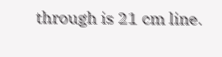through is 21 cm line.